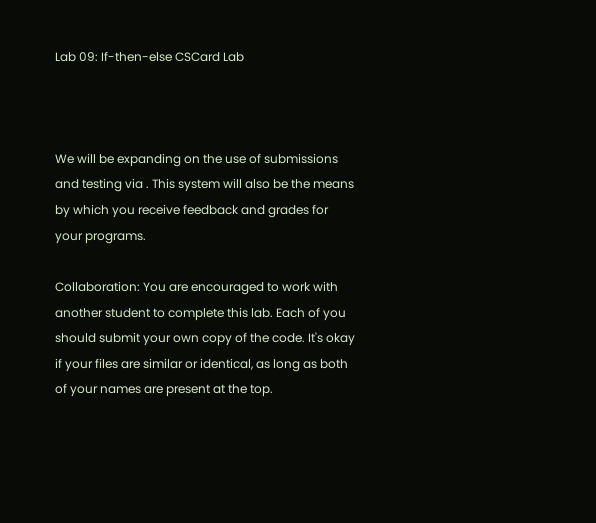Lab 09: If-then-else CSCard Lab



We will be expanding on the use of submissions and testing via . This system will also be the means by which you receive feedback and grades for your programs.

Collaboration: You are encouraged to work with another student to complete this lab. Each of you should submit your own copy of the code. It's okay if your files are similar or identical, as long as both of your names are present at the top.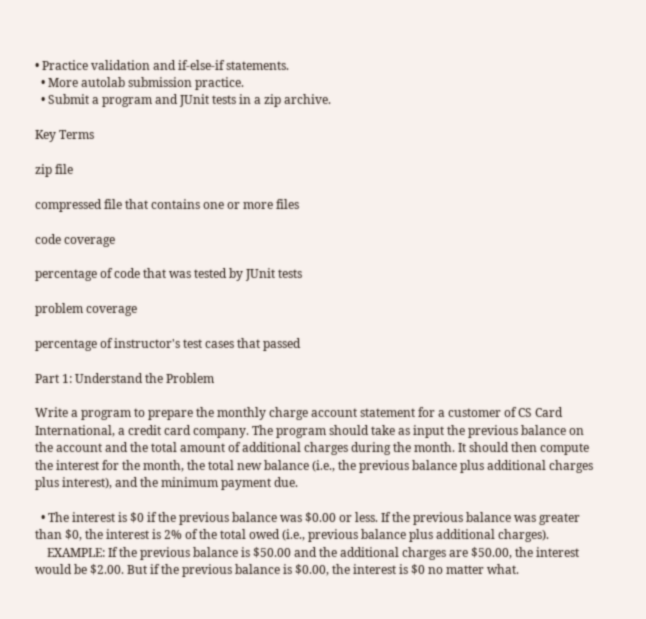• Practice validation and if-else-if statements.
  • More autolab submission practice.
  • Submit a program and JUnit tests in a zip archive.

Key Terms

zip file

compressed file that contains one or more files

code coverage

percentage of code that was tested by JUnit tests

problem coverage

percentage of instructor's test cases that passed

Part 1: Understand the Problem

Write a program to prepare the monthly charge account statement for a customer of CS Card International, a credit card company. The program should take as input the previous balance on the account and the total amount of additional charges during the month. It should then compute the interest for the month, the total new balance (i.e., the previous balance plus additional charges plus interest), and the minimum payment due.

  • The interest is $0 if the previous balance was $0.00 or less. If the previous balance was greater than $0, the interest is 2% of the total owed (i.e., previous balance plus additional charges).
    EXAMPLE: If the previous balance is $50.00 and the additional charges are $50.00, the interest would be $2.00. But if the previous balance is $0.00, the interest is $0 no matter what.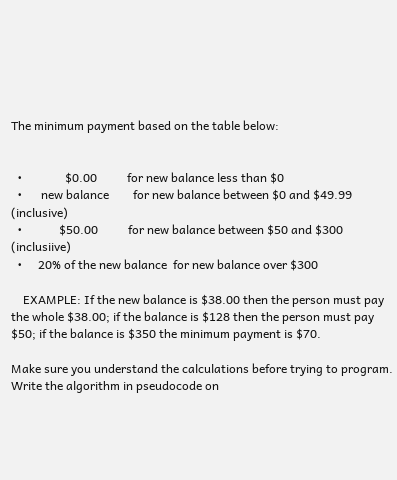The minimum payment based on the table below:


  •              $0.00          for new balance less than $0
  •      new balance        for new balance between $0 and $49.99 (inclusive)
  •            $50.00          for new balance between $50 and $300 (inclusiive)
  •     20% of the new balance  for new balance over $300

    EXAMPLE: If the new balance is $38.00 then the person must pay the whole $38.00; if the balance is $128 then the person must pay $50; if the balance is $350 the minimum payment is $70.

Make sure you understand the calculations before trying to program. Write the algorithm in pseudocode on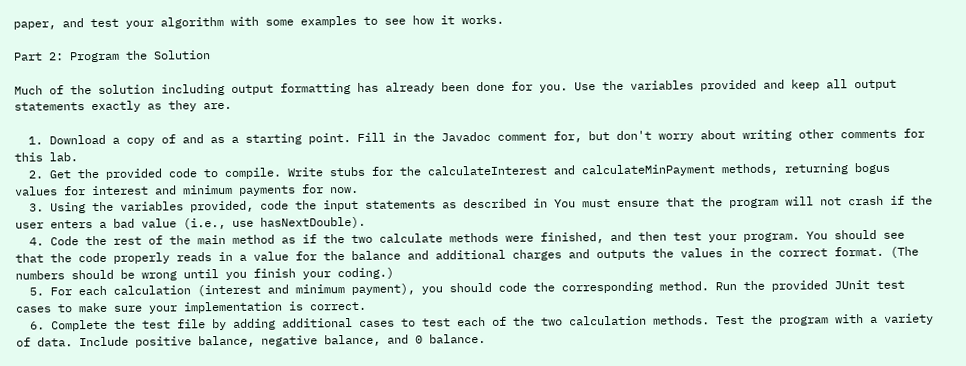paper, and test your algorithm with some examples to see how it works.

Part 2: Program the Solution

Much of the solution including output formatting has already been done for you. Use the variables provided and keep all output statements exactly as they are.

  1. Download a copy of and as a starting point. Fill in the Javadoc comment for, but don't worry about writing other comments for this lab.
  2. Get the provided code to compile. Write stubs for the calculateInterest and calculateMinPayment methods, returning bogus values for interest and minimum payments for now.
  3. Using the variables provided, code the input statements as described in You must ensure that the program will not crash if the user enters a bad value (i.e., use hasNextDouble).
  4. Code the rest of the main method as if the two calculate methods were finished, and then test your program. You should see that the code properly reads in a value for the balance and additional charges and outputs the values in the correct format. (The numbers should be wrong until you finish your coding.)
  5. For each calculation (interest and minimum payment), you should code the corresponding method. Run the provided JUnit test cases to make sure your implementation is correct.
  6. Complete the test file by adding additional cases to test each of the two calculation methods. Test the program with a variety of data. Include positive balance, negative balance, and 0 balance.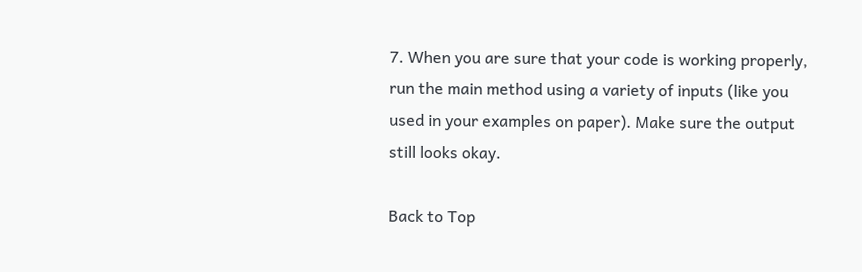7. When you are sure that your code is working properly, run the main method using a variety of inputs (like you used in your examples on paper). Make sure the output still looks okay.

Back to Top